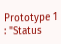Prototype 1 : "Status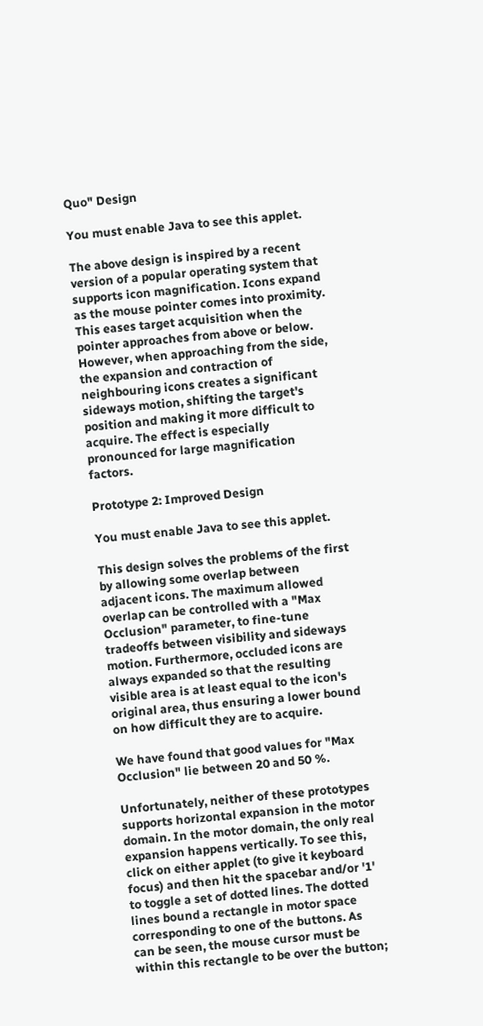Quo" Design

You must enable Java to see this applet.

The above design is inspired by a recent version of a popular operating system that supports icon magnification. Icons expand as the mouse pointer comes into proximity. This eases target acquisition when the pointer approaches from above or below. However, when approaching from the side, the expansion and contraction of neighbouring icons creates a significant sideways motion, shifting the target's position and making it more difficult to acquire. The effect is especially pronounced for large magnification factors.

Prototype 2: Improved Design

You must enable Java to see this applet.

This design solves the problems of the first by allowing some overlap between adjacent icons. The maximum allowed overlap can be controlled with a "Max Occlusion" parameter, to fine-tune tradeoffs between visibility and sideways motion. Furthermore, occluded icons are always expanded so that the resulting visible area is at least equal to the icon's original area, thus ensuring a lower bound on how difficult they are to acquire.

We have found that good values for "Max Occlusion" lie between 20 and 50 %.

Unfortunately, neither of these prototypes supports horizontal expansion in the motor domain. In the motor domain, the only real expansion happens vertically. To see this, click on either applet (to give it keyboard focus) and then hit the spacebar and/or '1' to toggle a set of dotted lines. The dotted lines bound a rectangle in motor space corresponding to one of the buttons. As can be seen, the mouse cursor must be within this rectangle to be over the button;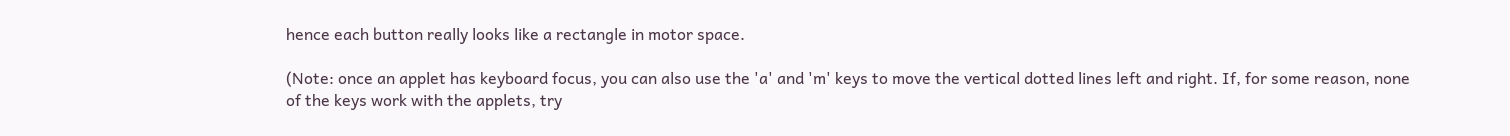hence each button really looks like a rectangle in motor space.

(Note: once an applet has keyboard focus, you can also use the 'a' and 'm' keys to move the vertical dotted lines left and right. If, for some reason, none of the keys work with the applets, try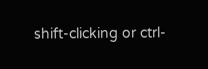shift-clicking or ctrl-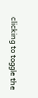clicking to toggle the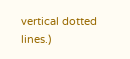vertical dotted lines.)